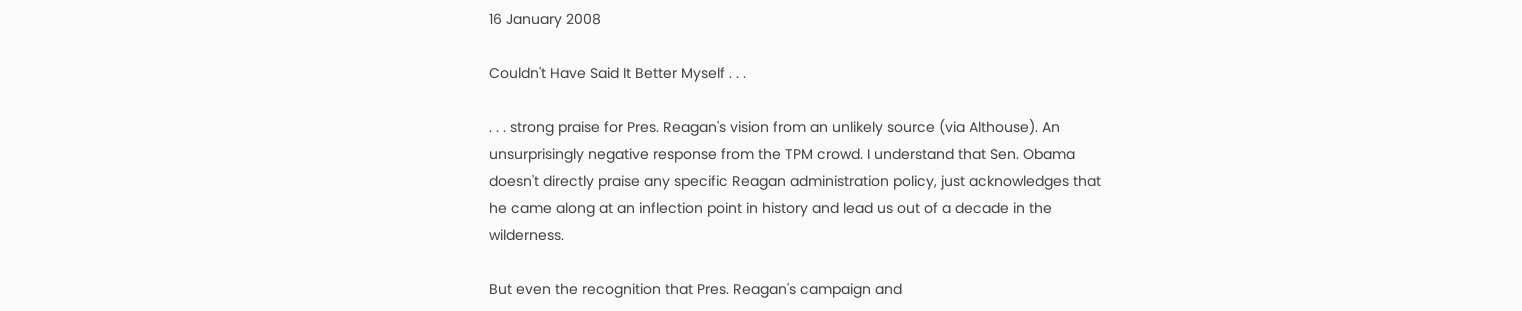16 January 2008

Couldn't Have Said It Better Myself . . .

. . . strong praise for Pres. Reagan's vision from an unlikely source (via Althouse). An unsurprisingly negative response from the TPM crowd. I understand that Sen. Obama doesn't directly praise any specific Reagan administration policy, just acknowledges that he came along at an inflection point in history and lead us out of a decade in the wilderness.

But even the recognition that Pres. Reagan's campaign and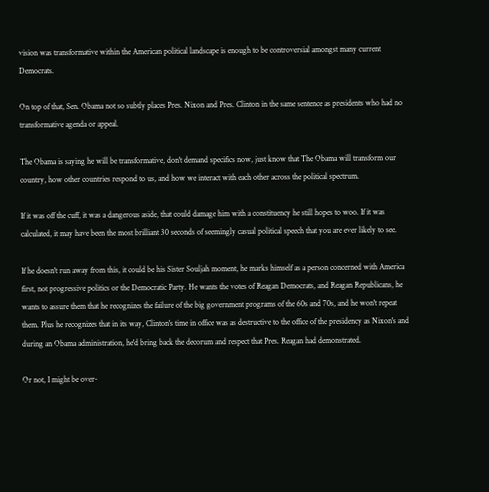vision was transformative within the American political landscape is enough to be controversial amongst many current Democrats.

On top of that, Sen. Obama not so subtly places Pres. Nixon and Pres. Clinton in the same sentence as presidents who had no transformative agenda or appeal.

The Obama is saying he will be transformative, don't demand specifics now, just know that The Obama will transform our country, how other countries respond to us, and how we interact with each other across the political spectrum.

If it was off the cuff, it was a dangerous aside, that could damage him with a constituency he still hopes to woo. If it was calculated, it may have been the most brilliant 30 seconds of seemingly casual political speech that you are ever likely to see.

If he doesn't run away from this, it could be his Sister Souljah moment, he marks himself as a person concerned with America first, not progressive politics or the Democratic Party. He wants the votes of Reagan Democrats, and Reagan Republicans, he wants to assure them that he recognizes the failure of the big government programs of the 60s and 70s, and he won't repeat them. Plus he recognizes that in its way, Clinton's time in office was as destructive to the office of the presidency as Nixon's and during an Obama administration, he'd bring back the decorum and respect that Pres. Reagan had demonstrated.

Or not, I might be over-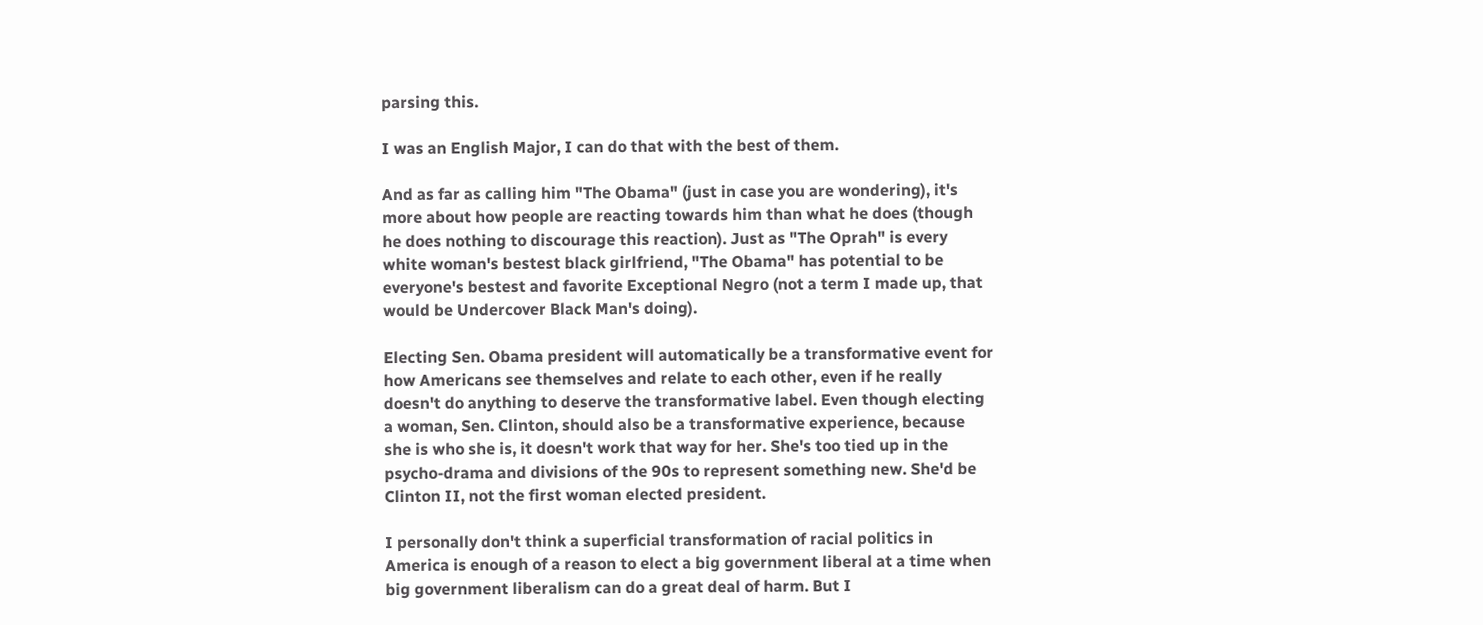parsing this.

I was an English Major, I can do that with the best of them.

And as far as calling him "The Obama" (just in case you are wondering), it's more about how people are reacting towards him than what he does (though he does nothing to discourage this reaction). Just as "The Oprah" is every white woman's bestest black girlfriend, "The Obama" has potential to be everyone's bestest and favorite Exceptional Negro (not a term I made up, that would be Undercover Black Man's doing).

Electing Sen. Obama president will automatically be a transformative event for how Americans see themselves and relate to each other, even if he really doesn't do anything to deserve the transformative label. Even though electing a woman, Sen. Clinton, should also be a transformative experience, because she is who she is, it doesn't work that way for her. She's too tied up in the psycho-drama and divisions of the 90s to represent something new. She'd be Clinton II, not the first woman elected president.

I personally don't think a superficial transformation of racial politics in America is enough of a reason to elect a big government liberal at a time when big government liberalism can do a great deal of harm. But I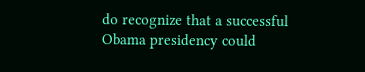do recognize that a successful Obama presidency could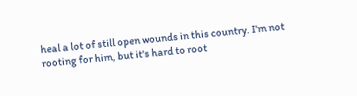heal a lot of still open wounds in this country. I'm not rooting for him, but it's hard to root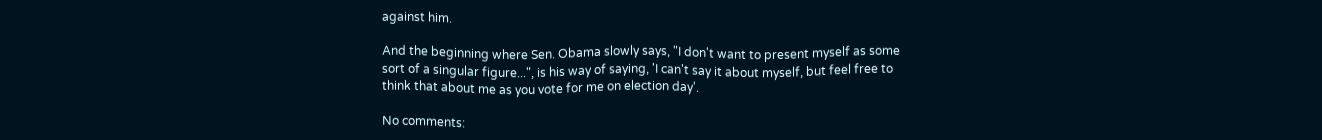against him.

And the beginning where Sen. Obama slowly says, "I don't want to present myself as some sort of a singular figure...", is his way of saying, 'I can't say it about myself, but feel free to think that about me as you vote for me on election day'.

No comments: